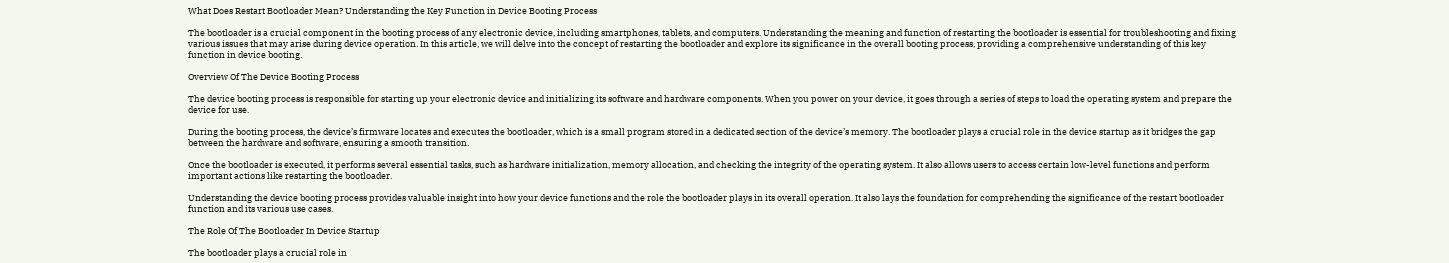What Does Restart Bootloader Mean? Understanding the Key Function in Device Booting Process

The bootloader is a crucial component in the booting process of any electronic device, including smartphones, tablets, and computers. Understanding the meaning and function of restarting the bootloader is essential for troubleshooting and fixing various issues that may arise during device operation. In this article, we will delve into the concept of restarting the bootloader and explore its significance in the overall booting process, providing a comprehensive understanding of this key function in device booting.

Overview Of The Device Booting Process

The device booting process is responsible for starting up your electronic device and initializing its software and hardware components. When you power on your device, it goes through a series of steps to load the operating system and prepare the device for use.

During the booting process, the device’s firmware locates and executes the bootloader, which is a small program stored in a dedicated section of the device’s memory. The bootloader plays a crucial role in the device startup as it bridges the gap between the hardware and software, ensuring a smooth transition.

Once the bootloader is executed, it performs several essential tasks, such as hardware initialization, memory allocation, and checking the integrity of the operating system. It also allows users to access certain low-level functions and perform important actions like restarting the bootloader.

Understanding the device booting process provides valuable insight into how your device functions and the role the bootloader plays in its overall operation. It also lays the foundation for comprehending the significance of the restart bootloader function and its various use cases.

The Role Of The Bootloader In Device Startup

The bootloader plays a crucial role in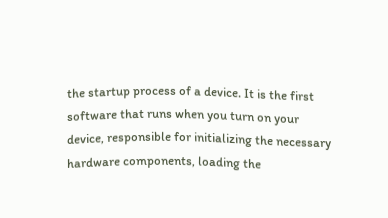the startup process of a device. It is the first software that runs when you turn on your device, responsible for initializing the necessary hardware components, loading the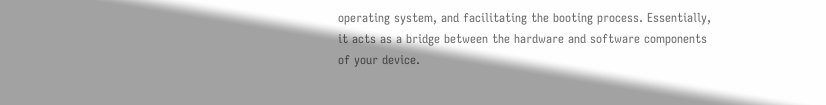operating system, and facilitating the booting process. Essentially, it acts as a bridge between the hardware and software components of your device.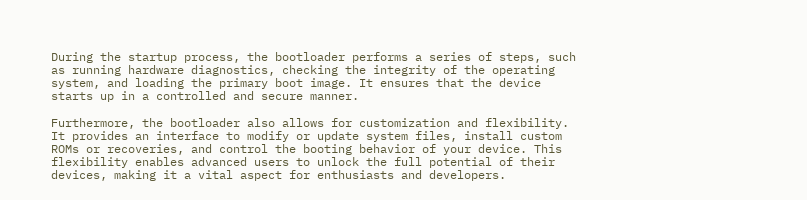During the startup process, the bootloader performs a series of steps, such as running hardware diagnostics, checking the integrity of the operating system, and loading the primary boot image. It ensures that the device starts up in a controlled and secure manner.

Furthermore, the bootloader also allows for customization and flexibility. It provides an interface to modify or update system files, install custom ROMs or recoveries, and control the booting behavior of your device. This flexibility enables advanced users to unlock the full potential of their devices, making it a vital aspect for enthusiasts and developers.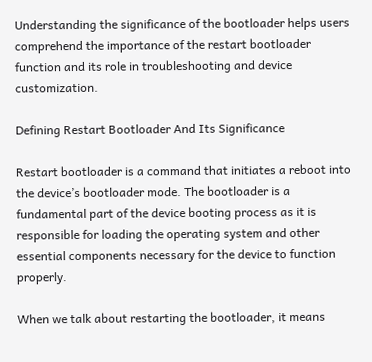Understanding the significance of the bootloader helps users comprehend the importance of the restart bootloader function and its role in troubleshooting and device customization.

Defining Restart Bootloader And Its Significance

Restart bootloader is a command that initiates a reboot into the device’s bootloader mode. The bootloader is a fundamental part of the device booting process as it is responsible for loading the operating system and other essential components necessary for the device to function properly.

When we talk about restarting the bootloader, it means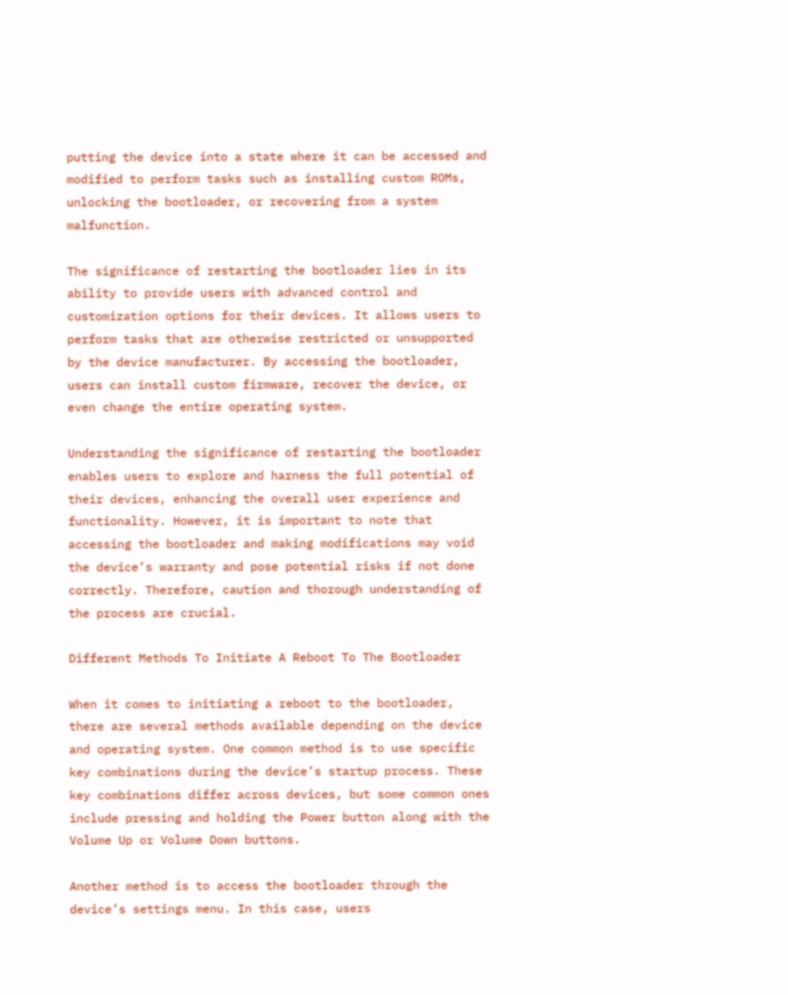putting the device into a state where it can be accessed and modified to perform tasks such as installing custom ROMs, unlocking the bootloader, or recovering from a system malfunction.

The significance of restarting the bootloader lies in its ability to provide users with advanced control and customization options for their devices. It allows users to perform tasks that are otherwise restricted or unsupported by the device manufacturer. By accessing the bootloader, users can install custom firmware, recover the device, or even change the entire operating system.

Understanding the significance of restarting the bootloader enables users to explore and harness the full potential of their devices, enhancing the overall user experience and functionality. However, it is important to note that accessing the bootloader and making modifications may void the device’s warranty and pose potential risks if not done correctly. Therefore, caution and thorough understanding of the process are crucial.

Different Methods To Initiate A Reboot To The Bootloader

When it comes to initiating a reboot to the bootloader, there are several methods available depending on the device and operating system. One common method is to use specific key combinations during the device’s startup process. These key combinations differ across devices, but some common ones include pressing and holding the Power button along with the Volume Up or Volume Down buttons.

Another method is to access the bootloader through the device’s settings menu. In this case, users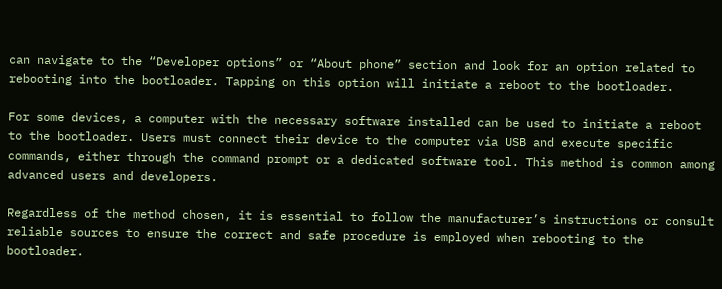can navigate to the “Developer options” or “About phone” section and look for an option related to rebooting into the bootloader. Tapping on this option will initiate a reboot to the bootloader.

For some devices, a computer with the necessary software installed can be used to initiate a reboot to the bootloader. Users must connect their device to the computer via USB and execute specific commands, either through the command prompt or a dedicated software tool. This method is common among advanced users and developers.

Regardless of the method chosen, it is essential to follow the manufacturer’s instructions or consult reliable sources to ensure the correct and safe procedure is employed when rebooting to the bootloader.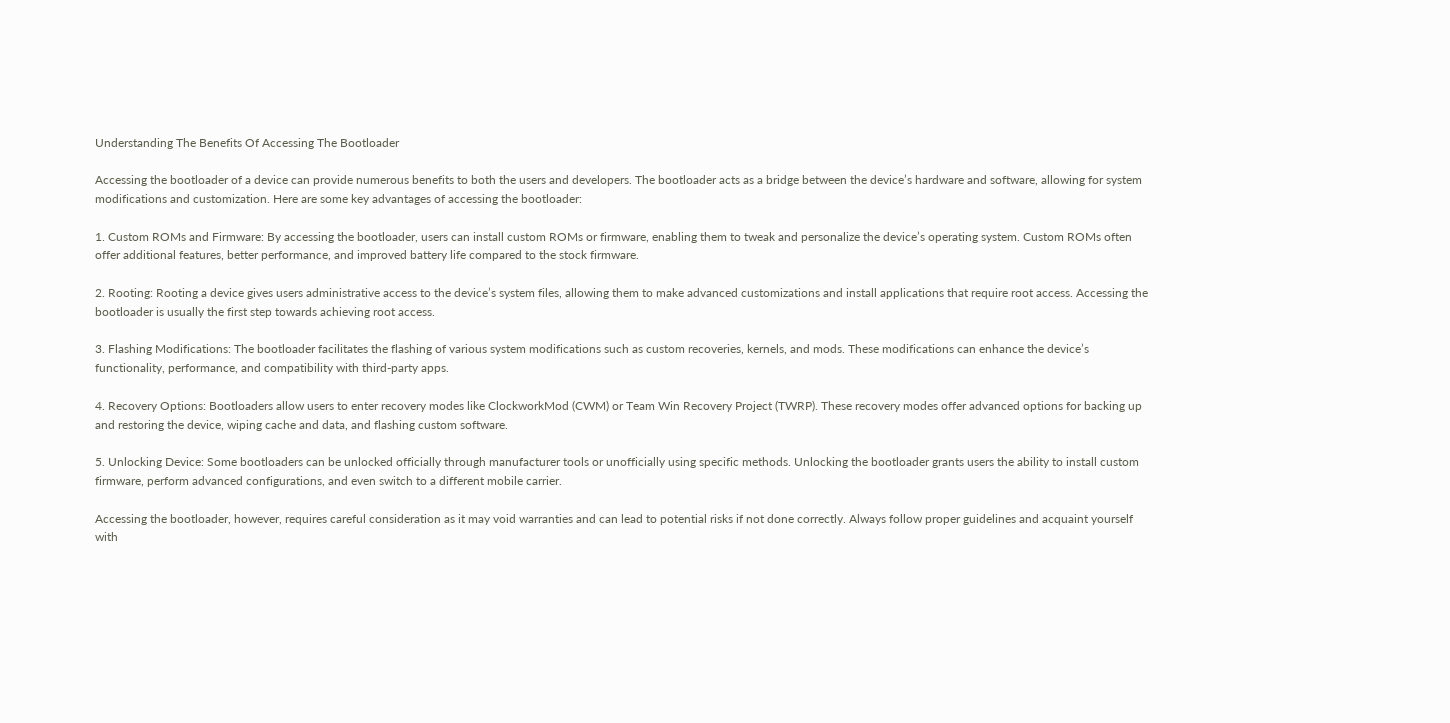Understanding The Benefits Of Accessing The Bootloader

Accessing the bootloader of a device can provide numerous benefits to both the users and developers. The bootloader acts as a bridge between the device’s hardware and software, allowing for system modifications and customization. Here are some key advantages of accessing the bootloader:

1. Custom ROMs and Firmware: By accessing the bootloader, users can install custom ROMs or firmware, enabling them to tweak and personalize the device’s operating system. Custom ROMs often offer additional features, better performance, and improved battery life compared to the stock firmware.

2. Rooting: Rooting a device gives users administrative access to the device’s system files, allowing them to make advanced customizations and install applications that require root access. Accessing the bootloader is usually the first step towards achieving root access.

3. Flashing Modifications: The bootloader facilitates the flashing of various system modifications such as custom recoveries, kernels, and mods. These modifications can enhance the device’s functionality, performance, and compatibility with third-party apps.

4. Recovery Options: Bootloaders allow users to enter recovery modes like ClockworkMod (CWM) or Team Win Recovery Project (TWRP). These recovery modes offer advanced options for backing up and restoring the device, wiping cache and data, and flashing custom software.

5. Unlocking Device: Some bootloaders can be unlocked officially through manufacturer tools or unofficially using specific methods. Unlocking the bootloader grants users the ability to install custom firmware, perform advanced configurations, and even switch to a different mobile carrier.

Accessing the bootloader, however, requires careful consideration as it may void warranties and can lead to potential risks if not done correctly. Always follow proper guidelines and acquaint yourself with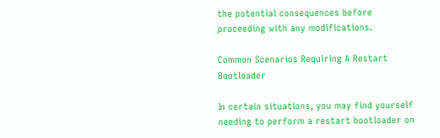the potential consequences before proceeding with any modifications.

Common Scenarios Requiring A Restart Bootloader

In certain situations, you may find yourself needing to perform a restart bootloader on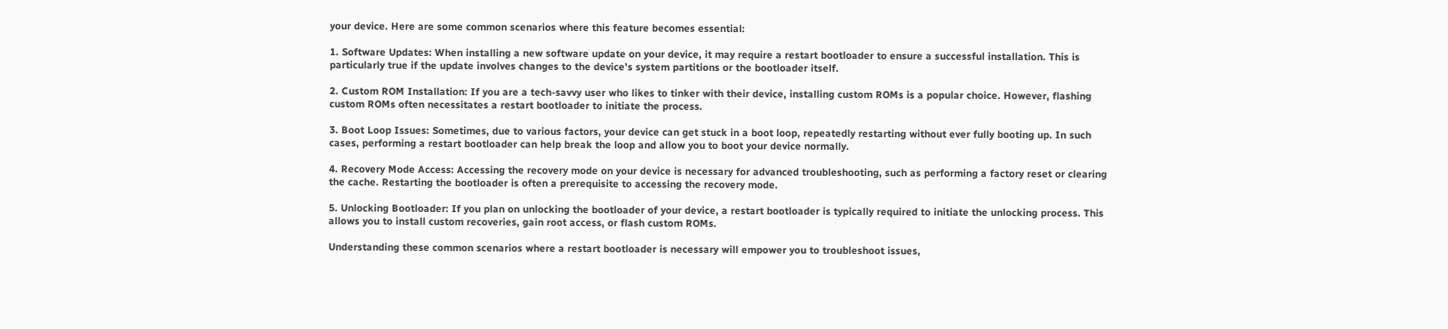your device. Here are some common scenarios where this feature becomes essential:

1. Software Updates: When installing a new software update on your device, it may require a restart bootloader to ensure a successful installation. This is particularly true if the update involves changes to the device’s system partitions or the bootloader itself.

2. Custom ROM Installation: If you are a tech-savvy user who likes to tinker with their device, installing custom ROMs is a popular choice. However, flashing custom ROMs often necessitates a restart bootloader to initiate the process.

3. Boot Loop Issues: Sometimes, due to various factors, your device can get stuck in a boot loop, repeatedly restarting without ever fully booting up. In such cases, performing a restart bootloader can help break the loop and allow you to boot your device normally.

4. Recovery Mode Access: Accessing the recovery mode on your device is necessary for advanced troubleshooting, such as performing a factory reset or clearing the cache. Restarting the bootloader is often a prerequisite to accessing the recovery mode.

5. Unlocking Bootloader: If you plan on unlocking the bootloader of your device, a restart bootloader is typically required to initiate the unlocking process. This allows you to install custom recoveries, gain root access, or flash custom ROMs.

Understanding these common scenarios where a restart bootloader is necessary will empower you to troubleshoot issues,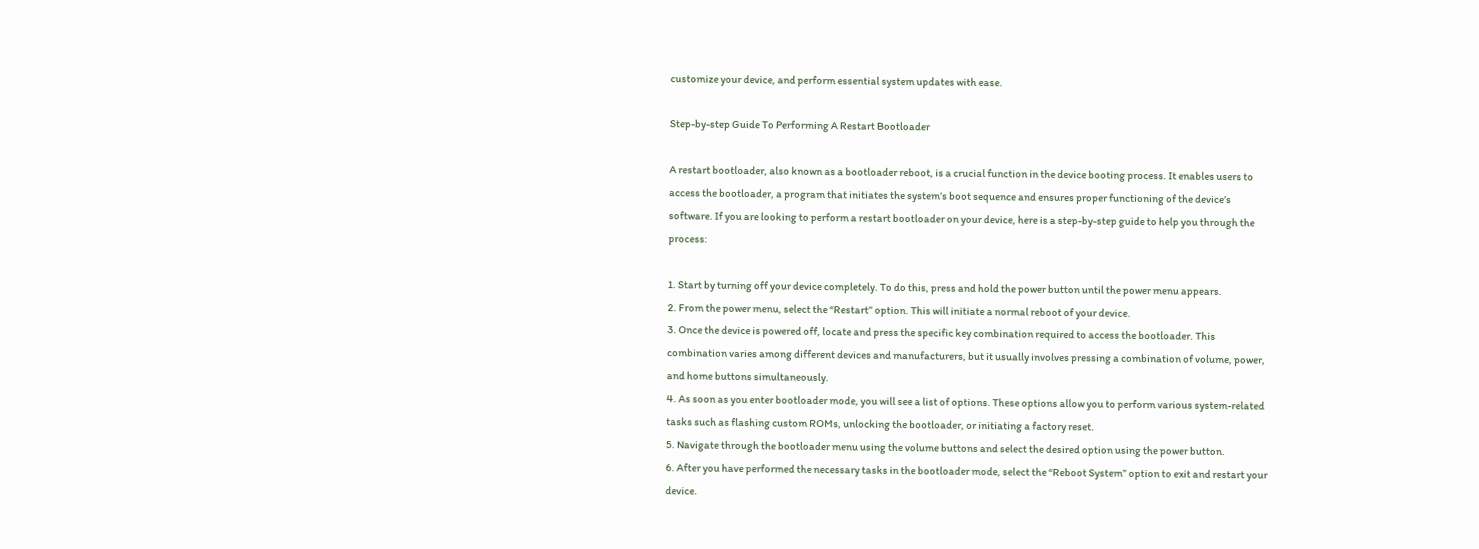customize your device, and perform essential system updates with ease.

Step-by-step Guide To Performing A Restart Bootloader

A restart bootloader, also known as a bootloader reboot, is a crucial function in the device booting process. It enables users to access the bootloader, a program that initiates the system’s boot sequence and ensures proper functioning of the device’s software. If you are looking to perform a restart bootloader on your device, here is a step-by-step guide to help you through the process:

1. Start by turning off your device completely. To do this, press and hold the power button until the power menu appears.
2. From the power menu, select the “Restart” option. This will initiate a normal reboot of your device.
3. Once the device is powered off, locate and press the specific key combination required to access the bootloader. This combination varies among different devices and manufacturers, but it usually involves pressing a combination of volume, power, and home buttons simultaneously.
4. As soon as you enter bootloader mode, you will see a list of options. These options allow you to perform various system-related tasks such as flashing custom ROMs, unlocking the bootloader, or initiating a factory reset.
5. Navigate through the bootloader menu using the volume buttons and select the desired option using the power button.
6. After you have performed the necessary tasks in the bootloader mode, select the “Reboot System” option to exit and restart your device.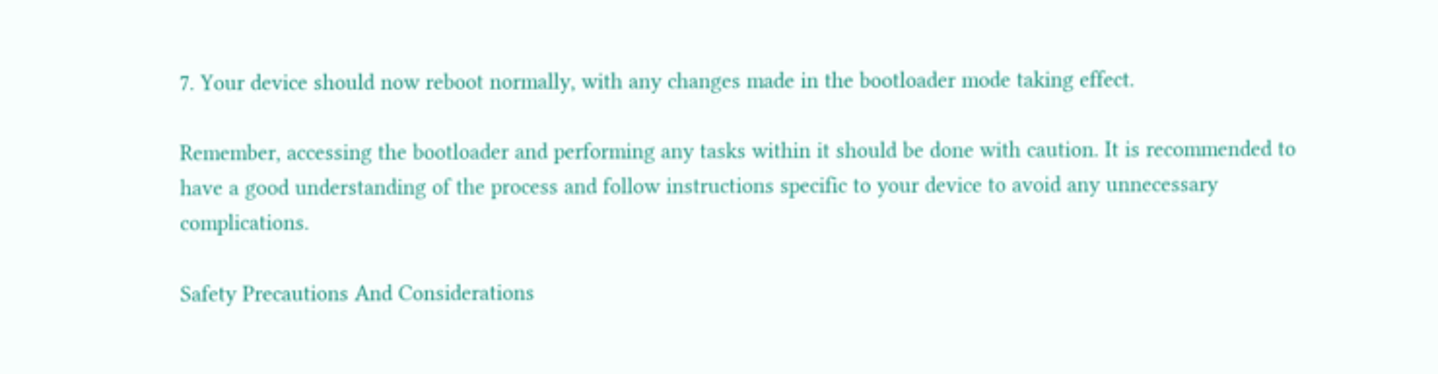7. Your device should now reboot normally, with any changes made in the bootloader mode taking effect.

Remember, accessing the bootloader and performing any tasks within it should be done with caution. It is recommended to have a good understanding of the process and follow instructions specific to your device to avoid any unnecessary complications.

Safety Precautions And Considerations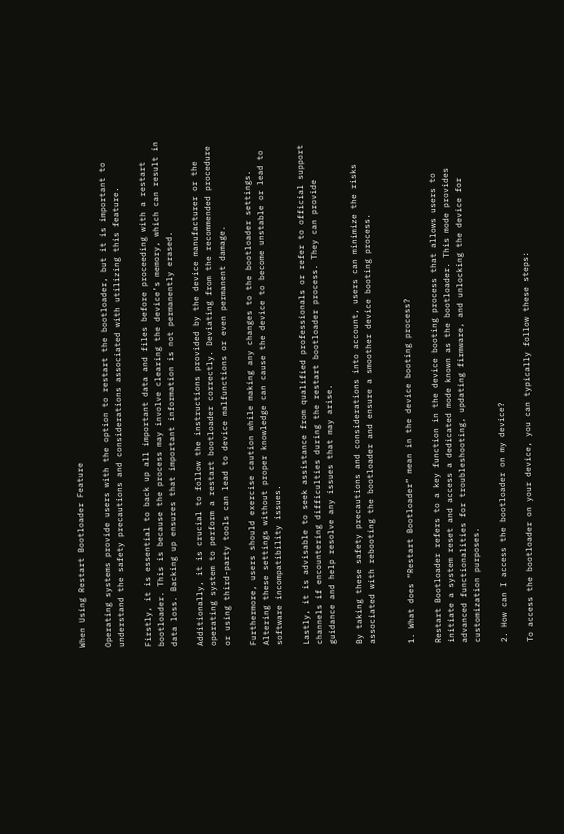When Using Restart Bootloader Feature

Operating systems provide users with the option to restart the bootloader, but it is important to understand the safety precautions and considerations associated with utilizing this feature.

Firstly, it is essential to back up all important data and files before proceeding with a restart bootloader. This is because the process may involve clearing the device’s memory, which can result in data loss. Backing up ensures that important information is not permanently erased.

Additionally, it is crucial to follow the instructions provided by the device manufacturer or the operating system to perform a restart bootloader correctly. Deviating from the recommended procedure or using third-party tools can lead to device malfunctions or even permanent damage.

Furthermore, users should exercise caution while making any changes to the bootloader settings. Altering these settings without proper knowledge can cause the device to become unstable or lead to software incompatibility issues.

Lastly, it is advisable to seek assistance from qualified professionals or refer to official support channels if encountering difficulties during the restart bootloader process. They can provide guidance and help resolve any issues that may arise.

By taking these safety precautions and considerations into account, users can minimize the risks associated with rebooting the bootloader and ensure a smoother device booting process.


1. What does “Restart Bootloader” mean in the device booting process?

Restart Bootloader refers to a key function in the device booting process that allows users to initiate a system reset and access a dedicated mode known as the bootloader. This mode provides advanced functionalities for troubleshooting, updating firmware, and unlocking the device for customization purposes.

2. How can I access the bootloader on my device?

To access the bootloader on your device, you can typically follow these steps: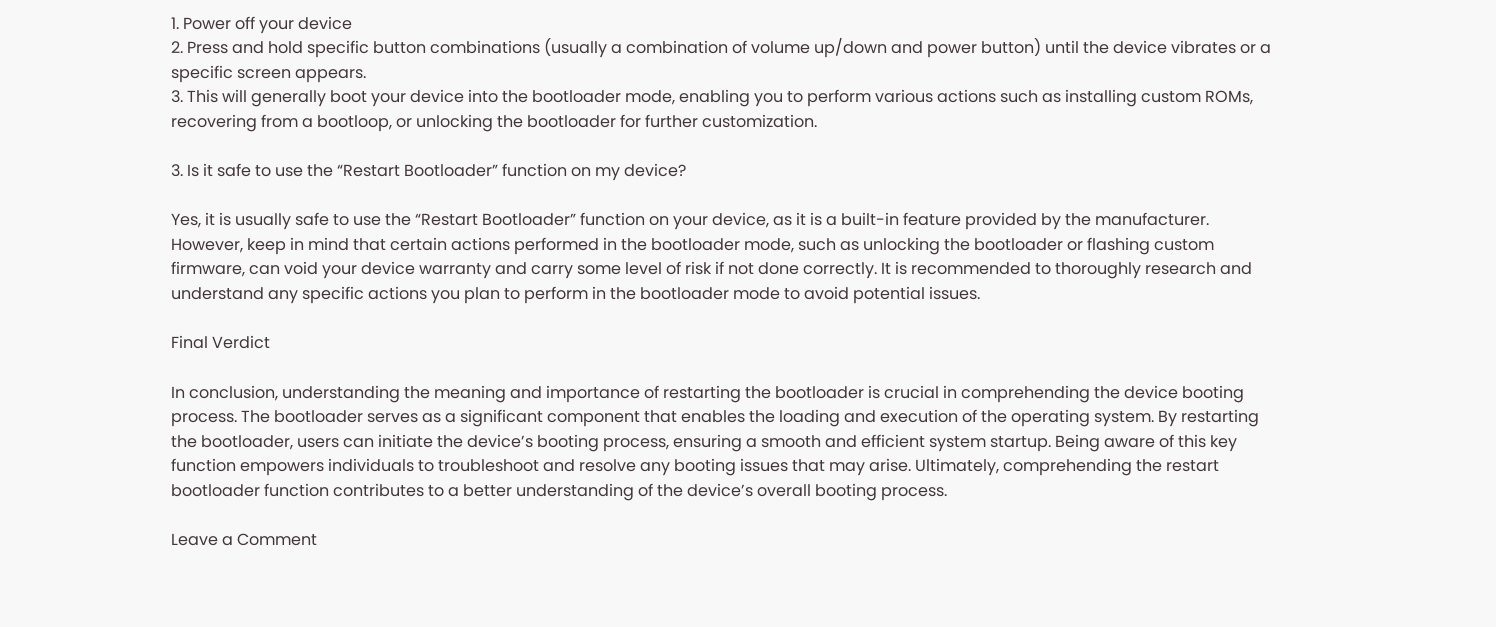1. Power off your device
2. Press and hold specific button combinations (usually a combination of volume up/down and power button) until the device vibrates or a specific screen appears.
3. This will generally boot your device into the bootloader mode, enabling you to perform various actions such as installing custom ROMs, recovering from a bootloop, or unlocking the bootloader for further customization.

3. Is it safe to use the “Restart Bootloader” function on my device?

Yes, it is usually safe to use the “Restart Bootloader” function on your device, as it is a built-in feature provided by the manufacturer. However, keep in mind that certain actions performed in the bootloader mode, such as unlocking the bootloader or flashing custom firmware, can void your device warranty and carry some level of risk if not done correctly. It is recommended to thoroughly research and understand any specific actions you plan to perform in the bootloader mode to avoid potential issues.

Final Verdict

In conclusion, understanding the meaning and importance of restarting the bootloader is crucial in comprehending the device booting process. The bootloader serves as a significant component that enables the loading and execution of the operating system. By restarting the bootloader, users can initiate the device’s booting process, ensuring a smooth and efficient system startup. Being aware of this key function empowers individuals to troubleshoot and resolve any booting issues that may arise. Ultimately, comprehending the restart bootloader function contributes to a better understanding of the device’s overall booting process.

Leave a Comment